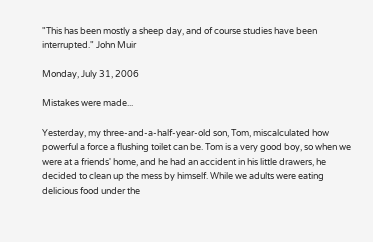"This has been mostly a sheep day, and of course studies have been interrupted." John Muir

Monday, July 31, 2006

Mistakes were made...

Yesterday, my three-and-a-half-year-old son, Tom, miscalculated how powerful a force a flushing toilet can be. Tom is a very good boy, so when we were at a friends' home, and he had an accident in his little drawers, he decided to clean up the mess by himself. While we adults were eating delicious food under the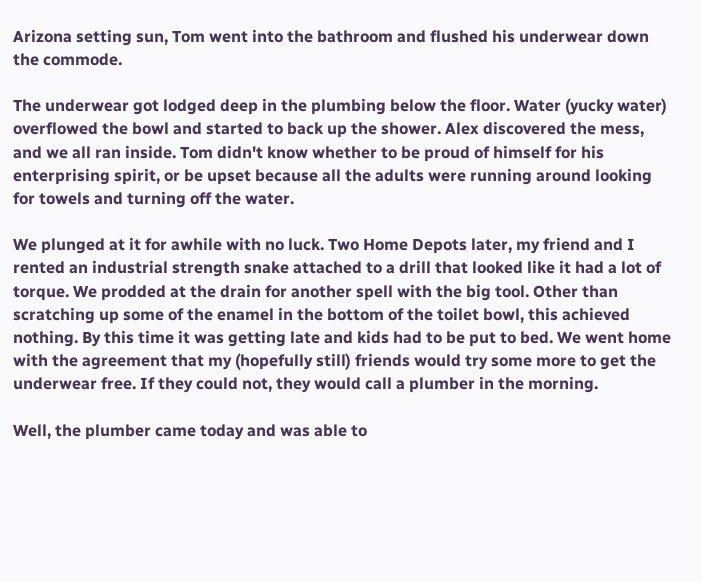Arizona setting sun, Tom went into the bathroom and flushed his underwear down the commode.

The underwear got lodged deep in the plumbing below the floor. Water (yucky water) overflowed the bowl and started to back up the shower. Alex discovered the mess, and we all ran inside. Tom didn't know whether to be proud of himself for his enterprising spirit, or be upset because all the adults were running around looking for towels and turning off the water.

We plunged at it for awhile with no luck. Two Home Depots later, my friend and I rented an industrial strength snake attached to a drill that looked like it had a lot of torque. We prodded at the drain for another spell with the big tool. Other than scratching up some of the enamel in the bottom of the toilet bowl, this achieved nothing. By this time it was getting late and kids had to be put to bed. We went home with the agreement that my (hopefully still) friends would try some more to get the underwear free. If they could not, they would call a plumber in the morning.

Well, the plumber came today and was able to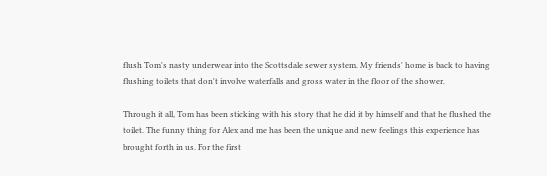flush Tom's nasty underwear into the Scottsdale sewer system. My friends' home is back to having flushing toilets that don't involve waterfalls and gross water in the floor of the shower.

Through it all, Tom has been sticking with his story that he did it by himself and that he flushed the toilet. The funny thing for Alex and me has been the unique and new feelings this experience has brought forth in us. For the first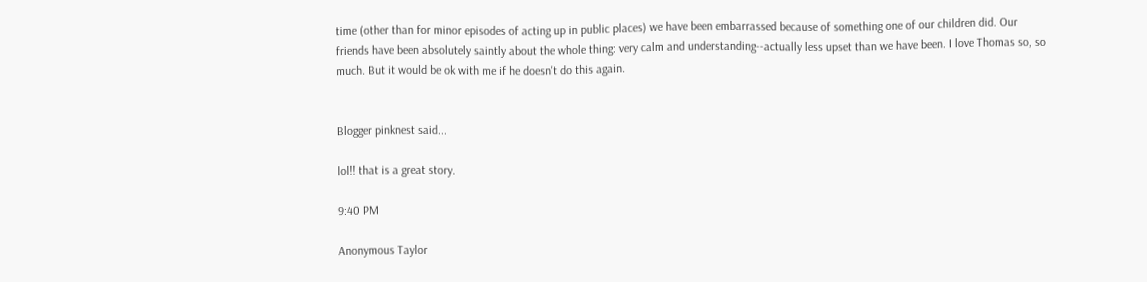time (other than for minor episodes of acting up in public places) we have been embarrassed because of something one of our children did. Our friends have been absolutely saintly about the whole thing: very calm and understanding--actually less upset than we have been. I love Thomas so, so much. But it would be ok with me if he doesn't do this again.


Blogger pinknest said...

lol!! that is a great story.

9:40 PM

Anonymous Taylor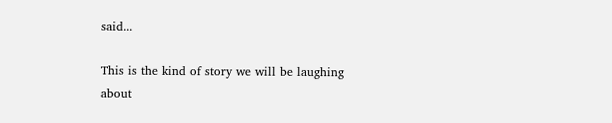said...

This is the kind of story we will be laughing about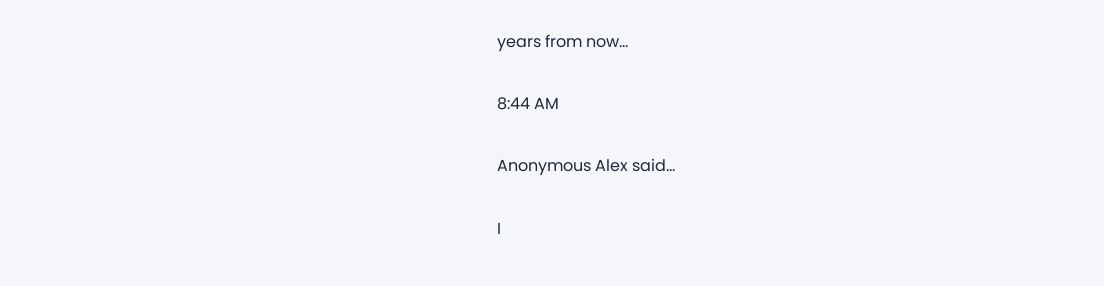years from now...

8:44 AM

Anonymous Alex said...

I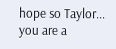hope so Taylor... you are a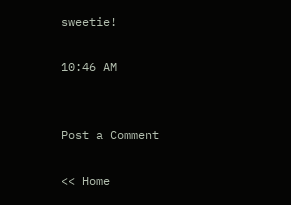sweetie!

10:46 AM


Post a Comment

<< Home